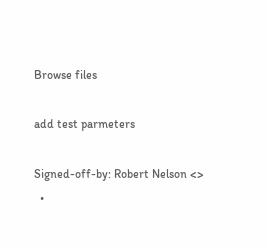Browse files

add test parmeters

Signed-off-by: Robert Nelson <>
  •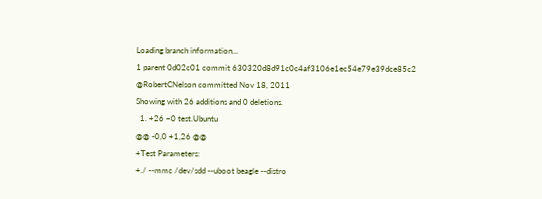Loading branch information...
1 parent 0d02c01 commit 630320d8d91c0c4af3106e1ec54e79e39dce85c2 @RobertCNelson committed Nov 18, 2011
Showing with 26 additions and 0 deletions.
  1. +26 −0 test.Ubuntu
@@ -0,0 +1,26 @@
+Test Parameters:
+./ --mmc /dev/sdd --uboot beagle --distro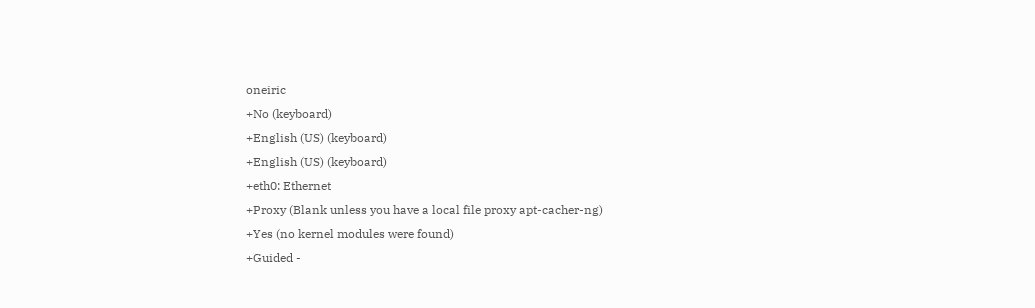oneiric
+No (keyboard)
+English (US) (keyboard)
+English (US) (keyboard)
+eth0: Ethernet
+Proxy (Blank unless you have a local file proxy apt-cacher-ng)
+Yes (no kernel modules were found)
+Guided -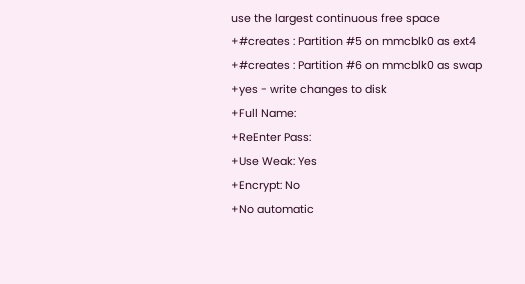use the largest continuous free space
+#creates : Partition #5 on mmcblk0 as ext4
+#creates : Partition #6 on mmcblk0 as swap
+yes - write changes to disk
+Full Name:
+ReEnter Pass:
+Use Weak: Yes
+Encrypt: No
+No automatic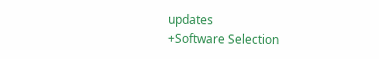updates
+Software Selection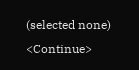(selected none) <Continue>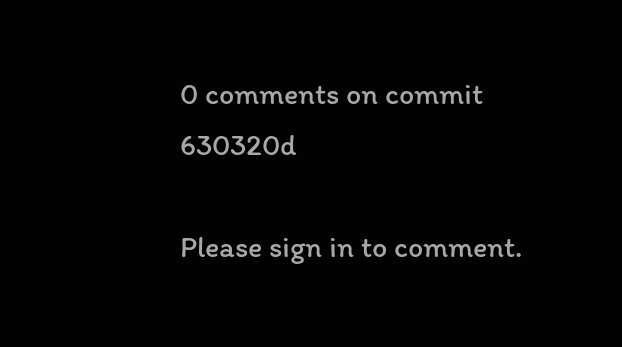0 comments on commit 630320d

Please sign in to comment.